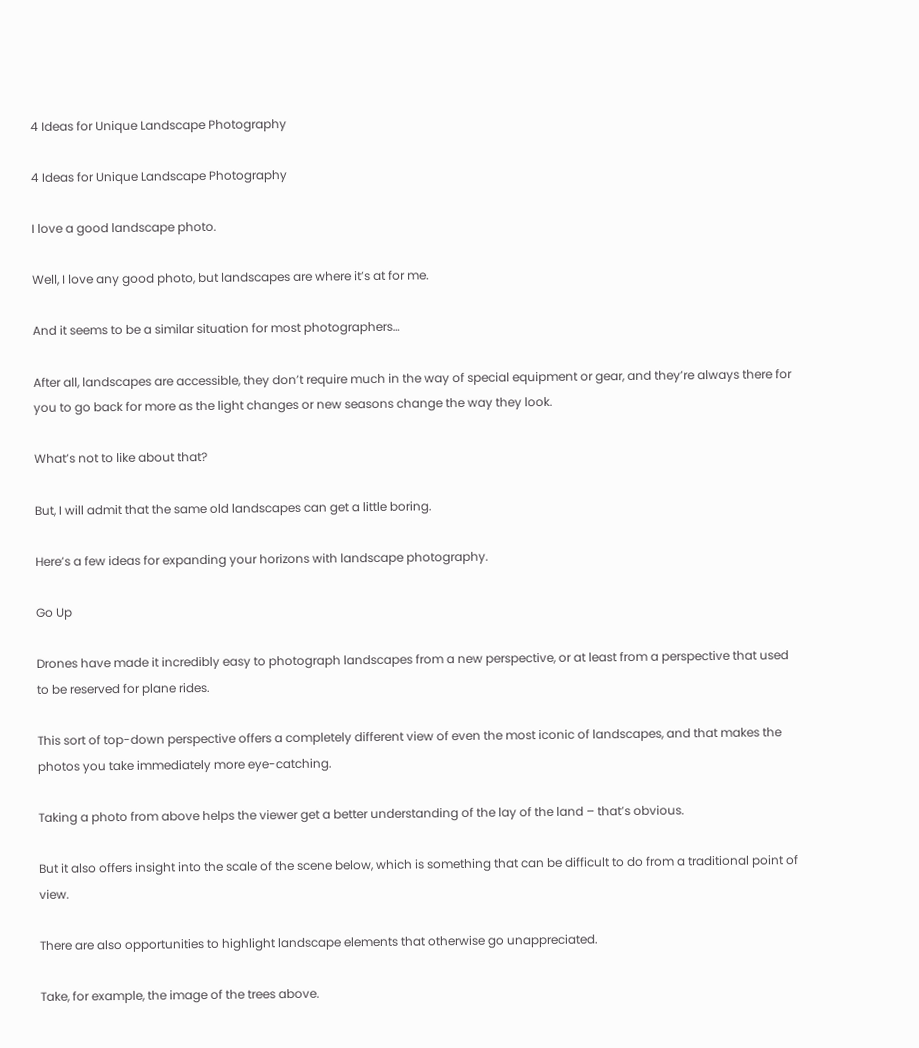4 Ideas for Unique Landscape Photography

4 Ideas for Unique Landscape Photography

I love a good landscape photo.

Well, I love any good photo, but landscapes are where it’s at for me.

And it seems to be a similar situation for most photographers…

After all, landscapes are accessible, they don’t require much in the way of special equipment or gear, and they’re always there for you to go back for more as the light changes or new seasons change the way they look.

What’s not to like about that?

But, I will admit that the same old landscapes can get a little boring.

Here’s a few ideas for expanding your horizons with landscape photography.

Go Up

Drones have made it incredibly easy to photograph landscapes from a new perspective, or at least from a perspective that used to be reserved for plane rides.

This sort of top-down perspective offers a completely different view of even the most iconic of landscapes, and that makes the photos you take immediately more eye-catching.

Taking a photo from above helps the viewer get a better understanding of the lay of the land – that’s obvious.

But it also offers insight into the scale of the scene below, which is something that can be difficult to do from a traditional point of view.

There are also opportunities to highlight landscape elements that otherwise go unappreciated.

Take, for example, the image of the trees above.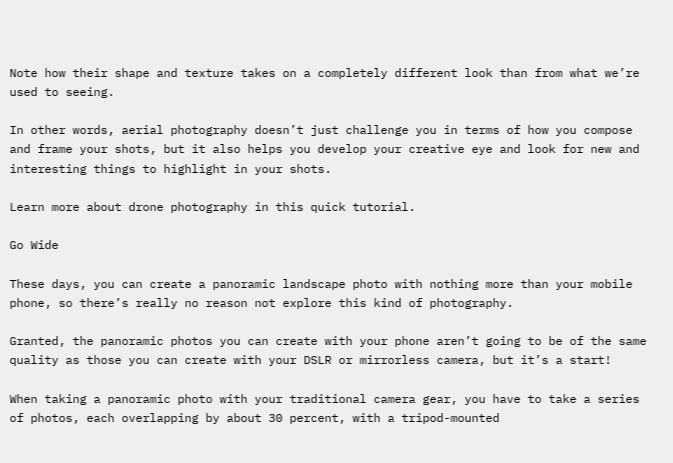Note how their shape and texture takes on a completely different look than from what we’re used to seeing.

In other words, aerial photography doesn’t just challenge you in terms of how you compose and frame your shots, but it also helps you develop your creative eye and look for new and interesting things to highlight in your shots.

Learn more about drone photography in this quick tutorial.

Go Wide

These days, you can create a panoramic landscape photo with nothing more than your mobile phone, so there’s really no reason not explore this kind of photography.

Granted, the panoramic photos you can create with your phone aren’t going to be of the same quality as those you can create with your DSLR or mirrorless camera, but it’s a start!

When taking a panoramic photo with your traditional camera gear, you have to take a series of photos, each overlapping by about 30 percent, with a tripod-mounted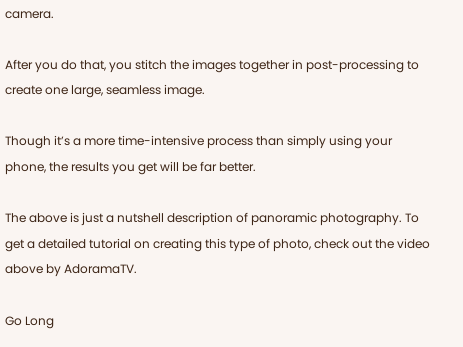camera.

After you do that, you stitch the images together in post-processing to create one large, seamless image.

Though it’s a more time-intensive process than simply using your phone, the results you get will be far better.

The above is just a nutshell description of panoramic photography. To get a detailed tutorial on creating this type of photo, check out the video above by AdoramaTV.

Go Long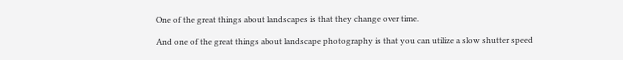One of the great things about landscapes is that they change over time.

And one of the great things about landscape photography is that you can utilize a slow shutter speed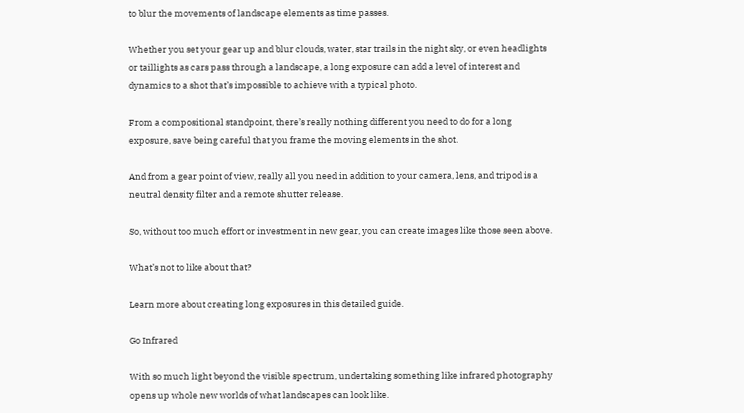to blur the movements of landscape elements as time passes.

Whether you set your gear up and blur clouds, water, star trails in the night sky, or even headlights or taillights as cars pass through a landscape, a long exposure can add a level of interest and dynamics to a shot that’s impossible to achieve with a typical photo.

From a compositional standpoint, there’s really nothing different you need to do for a long exposure, save being careful that you frame the moving elements in the shot.

And from a gear point of view, really all you need in addition to your camera, lens, and tripod is a neutral density filter and a remote shutter release.

So, without too much effort or investment in new gear, you can create images like those seen above.

What’s not to like about that?

Learn more about creating long exposures in this detailed guide.

Go Infrared

With so much light beyond the visible spectrum, undertaking something like infrared photography opens up whole new worlds of what landscapes can look like.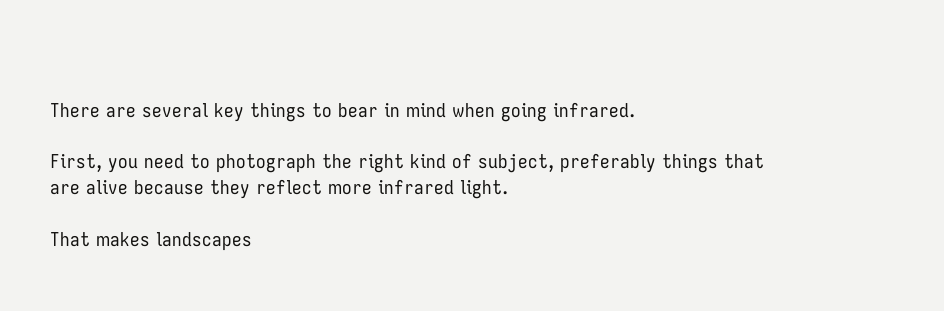There are several key things to bear in mind when going infrared.

First, you need to photograph the right kind of subject, preferably things that are alive because they reflect more infrared light.

That makes landscapes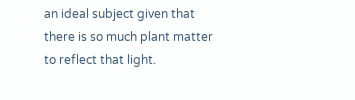an ideal subject given that there is so much plant matter to reflect that light.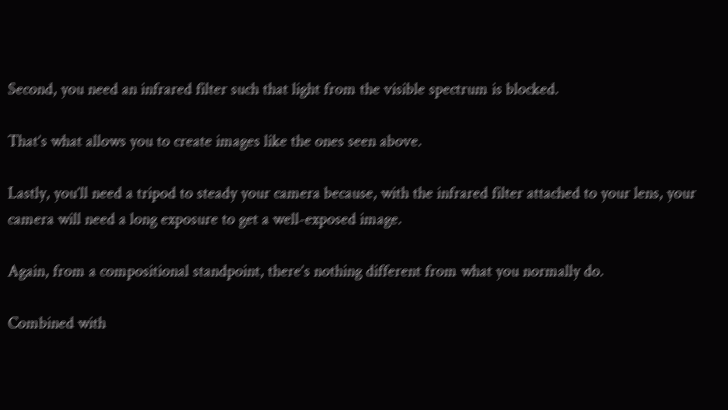Second, you need an infrared filter such that light from the visible spectrum is blocked.

That’s what allows you to create images like the ones seen above.

Lastly, you’ll need a tripod to steady your camera because, with the infrared filter attached to your lens, your camera will need a long exposure to get a well-exposed image.

Again, from a compositional standpoint, there’s nothing different from what you normally do.

Combined with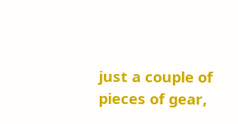just a couple of pieces of gear,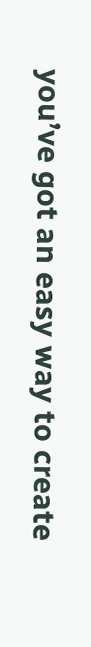you’ve got an easy way to create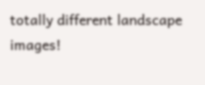totally different landscape images!